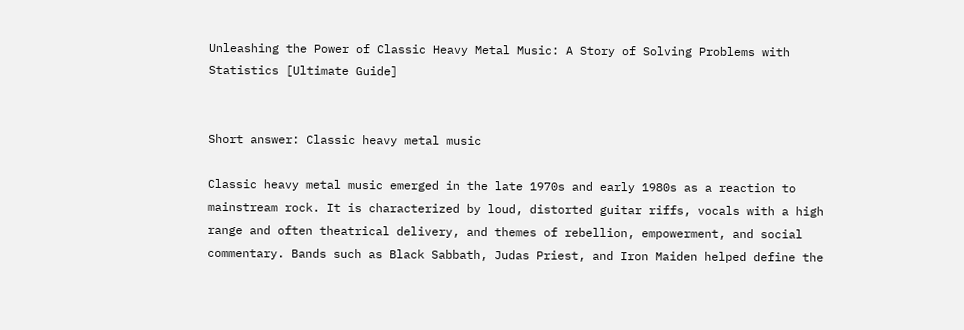Unleashing the Power of Classic Heavy Metal Music: A Story of Solving Problems with Statistics [Ultimate Guide]


Short answer: Classic heavy metal music

Classic heavy metal music emerged in the late 1970s and early 1980s as a reaction to mainstream rock. It is characterized by loud, distorted guitar riffs, vocals with a high range and often theatrical delivery, and themes of rebellion, empowerment, and social commentary. Bands such as Black Sabbath, Judas Priest, and Iron Maiden helped define the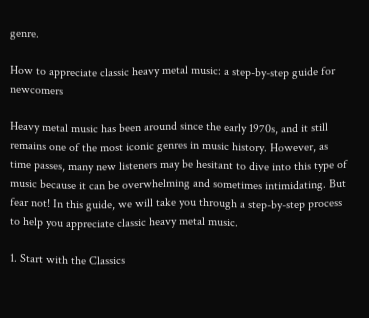genre.

How to appreciate classic heavy metal music: a step-by-step guide for newcomers

Heavy metal music has been around since the early 1970s, and it still remains one of the most iconic genres in music history. However, as time passes, many new listeners may be hesitant to dive into this type of music because it can be overwhelming and sometimes intimidating. But fear not! In this guide, we will take you through a step-by-step process to help you appreciate classic heavy metal music.

1. Start with the Classics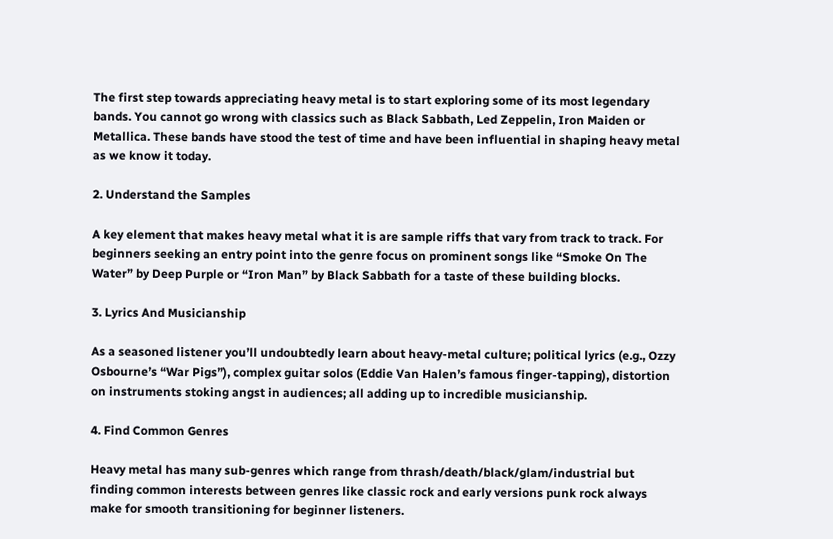The first step towards appreciating heavy metal is to start exploring some of its most legendary bands. You cannot go wrong with classics such as Black Sabbath, Led Zeppelin, Iron Maiden or Metallica. These bands have stood the test of time and have been influential in shaping heavy metal as we know it today.

2. Understand the Samples

A key element that makes heavy metal what it is are sample riffs that vary from track to track. For beginners seeking an entry point into the genre focus on prominent songs like “Smoke On The Water” by Deep Purple or “Iron Man” by Black Sabbath for a taste of these building blocks.

3. Lyrics And Musicianship

As a seasoned listener you’ll undoubtedly learn about heavy-metal culture; political lyrics (e.g., Ozzy Osbourne’s “War Pigs”), complex guitar solos (Eddie Van Halen’s famous finger-tapping), distortion on instruments stoking angst in audiences; all adding up to incredible musicianship.

4. Find Common Genres

Heavy metal has many sub-genres which range from thrash/death/black/glam/industrial but finding common interests between genres like classic rock and early versions punk rock always make for smooth transitioning for beginner listeners.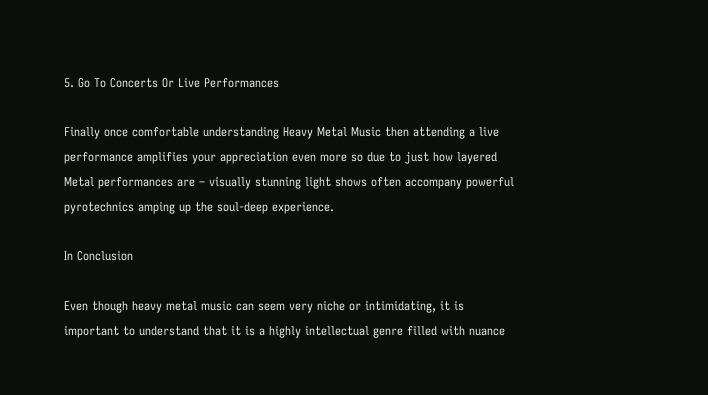5. Go To Concerts Or Live Performances

Finally once comfortable understanding Heavy Metal Music then attending a live performance amplifies your appreciation even more so due to just how layered Metal performances are – visually stunning light shows often accompany powerful pyrotechnics amping up the soul-deep experience.

In Conclusion

Even though heavy metal music can seem very niche or intimidating, it is important to understand that it is a highly intellectual genre filled with nuance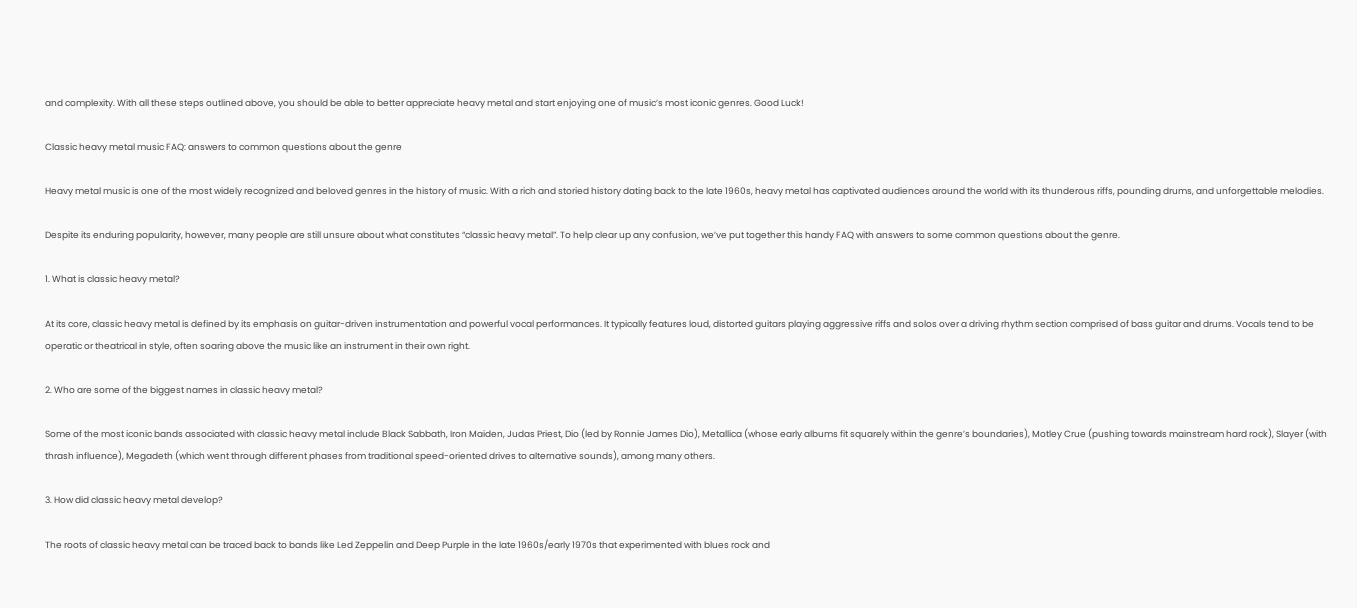and complexity. With all these steps outlined above, you should be able to better appreciate heavy metal and start enjoying one of music’s most iconic genres. Good Luck!

Classic heavy metal music FAQ: answers to common questions about the genre

Heavy metal music is one of the most widely recognized and beloved genres in the history of music. With a rich and storied history dating back to the late 1960s, heavy metal has captivated audiences around the world with its thunderous riffs, pounding drums, and unforgettable melodies.

Despite its enduring popularity, however, many people are still unsure about what constitutes “classic heavy metal”. To help clear up any confusion, we’ve put together this handy FAQ with answers to some common questions about the genre.

1. What is classic heavy metal?

At its core, classic heavy metal is defined by its emphasis on guitar-driven instrumentation and powerful vocal performances. It typically features loud, distorted guitars playing aggressive riffs and solos over a driving rhythm section comprised of bass guitar and drums. Vocals tend to be operatic or theatrical in style, often soaring above the music like an instrument in their own right.

2. Who are some of the biggest names in classic heavy metal?

Some of the most iconic bands associated with classic heavy metal include Black Sabbath, Iron Maiden, Judas Priest, Dio (led by Ronnie James Dio), Metallica (whose early albums fit squarely within the genre’s boundaries), Motley Crue (pushing towards mainstream hard rock), Slayer (with thrash influence), Megadeth (which went through different phases from traditional speed-oriented drives to alternative sounds), among many others.

3. How did classic heavy metal develop?

The roots of classic heavy metal can be traced back to bands like Led Zeppelin and Deep Purple in the late 1960s/early 1970s that experimented with blues rock and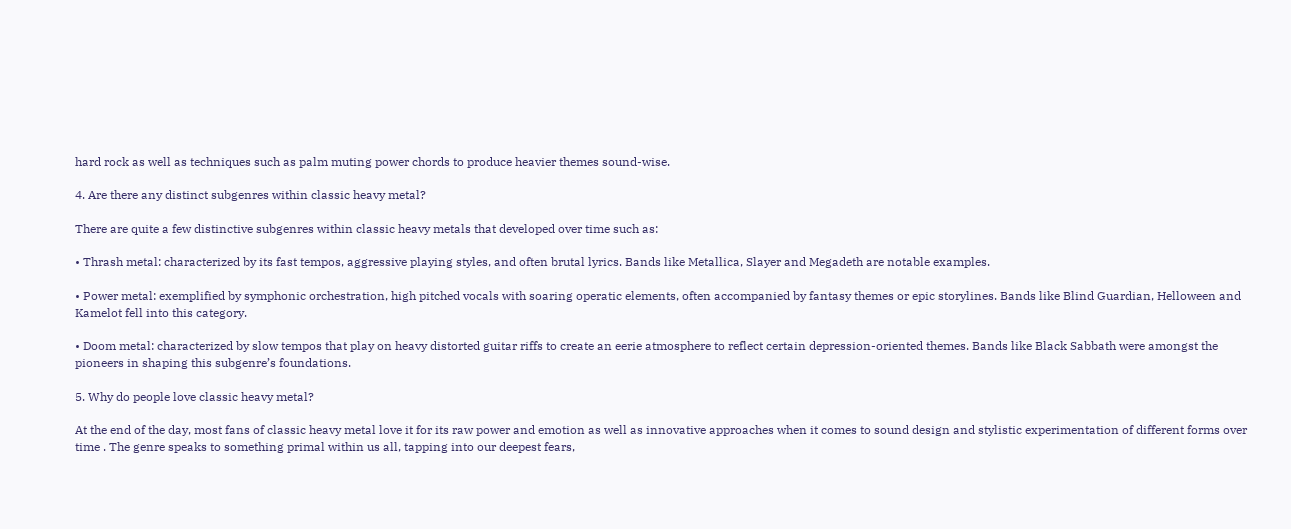hard rock as well as techniques such as palm muting power chords to produce heavier themes sound-wise.

4. Are there any distinct subgenres within classic heavy metal?

There are quite a few distinctive subgenres within classic heavy metals that developed over time such as:

• Thrash metal: characterized by its fast tempos, aggressive playing styles, and often brutal lyrics. Bands like Metallica, Slayer and Megadeth are notable examples.

• Power metal: exemplified by symphonic orchestration, high pitched vocals with soaring operatic elements, often accompanied by fantasy themes or epic storylines. Bands like Blind Guardian, Helloween and Kamelot fell into this category.

• Doom metal: characterized by slow tempos that play on heavy distorted guitar riffs to create an eerie atmosphere to reflect certain depression-oriented themes. Bands like Black Sabbath were amongst the pioneers in shaping this subgenre’s foundations.

5. Why do people love classic heavy metal?

At the end of the day, most fans of classic heavy metal love it for its raw power and emotion as well as innovative approaches when it comes to sound design and stylistic experimentation of different forms over time . The genre speaks to something primal within us all, tapping into our deepest fears,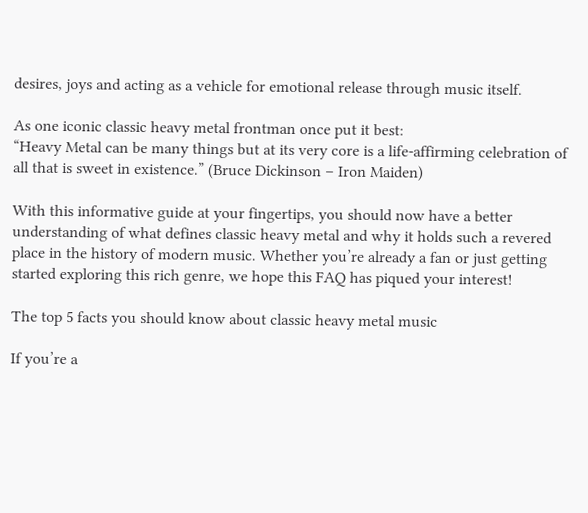desires, joys and acting as a vehicle for emotional release through music itself.

As one iconic classic heavy metal frontman once put it best:
“Heavy Metal can be many things but at its very core is a life-affirming celebration of all that is sweet in existence.” (Bruce Dickinson – Iron Maiden)

With this informative guide at your fingertips, you should now have a better understanding of what defines classic heavy metal and why it holds such a revered place in the history of modern music. Whether you’re already a fan or just getting started exploring this rich genre, we hope this FAQ has piqued your interest!

The top 5 facts you should know about classic heavy metal music

If you’re a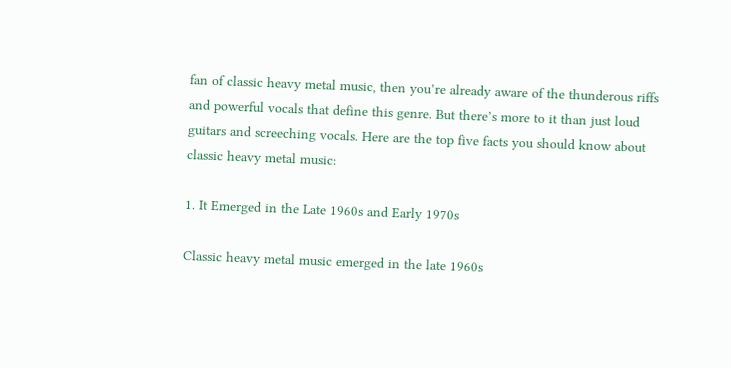fan of classic heavy metal music, then you’re already aware of the thunderous riffs and powerful vocals that define this genre. But there’s more to it than just loud guitars and screeching vocals. Here are the top five facts you should know about classic heavy metal music:

1. It Emerged in the Late 1960s and Early 1970s

Classic heavy metal music emerged in the late 1960s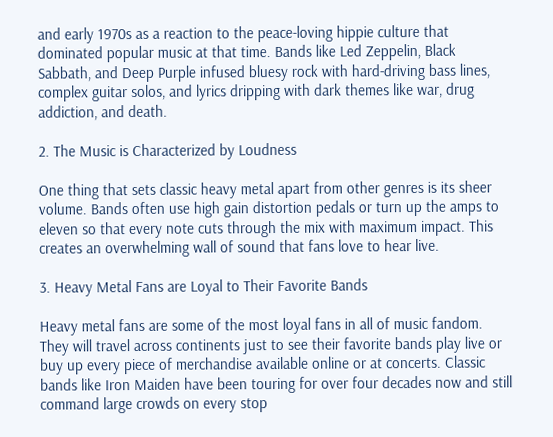and early 1970s as a reaction to the peace-loving hippie culture that dominated popular music at that time. Bands like Led Zeppelin, Black Sabbath, and Deep Purple infused bluesy rock with hard-driving bass lines, complex guitar solos, and lyrics dripping with dark themes like war, drug addiction, and death.

2. The Music is Characterized by Loudness

One thing that sets classic heavy metal apart from other genres is its sheer volume. Bands often use high gain distortion pedals or turn up the amps to eleven so that every note cuts through the mix with maximum impact. This creates an overwhelming wall of sound that fans love to hear live.

3. Heavy Metal Fans are Loyal to Their Favorite Bands

Heavy metal fans are some of the most loyal fans in all of music fandom. They will travel across continents just to see their favorite bands play live or buy up every piece of merchandise available online or at concerts. Classic bands like Iron Maiden have been touring for over four decades now and still command large crowds on every stop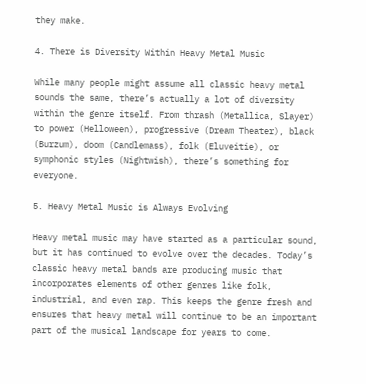they make.

4. There is Diversity Within Heavy Metal Music

While many people might assume all classic heavy metal sounds the same, there’s actually a lot of diversity within the genre itself. From thrash (Metallica, Slayer) to power (Helloween), progressive (Dream Theater), black (Burzum), doom (Candlemass), folk (Eluveitie), or symphonic styles (Nightwish), there’s something for everyone.

5. Heavy Metal Music is Always Evolving

Heavy metal music may have started as a particular sound, but it has continued to evolve over the decades. Today’s classic heavy metal bands are producing music that incorporates elements of other genres like folk, industrial, and even rap. This keeps the genre fresh and ensures that heavy metal will continue to be an important part of the musical landscape for years to come.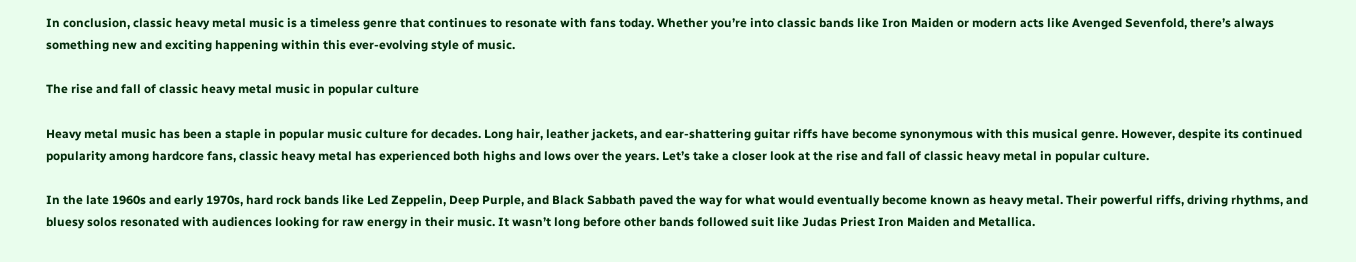In conclusion, classic heavy metal music is a timeless genre that continues to resonate with fans today. Whether you’re into classic bands like Iron Maiden or modern acts like Avenged Sevenfold, there’s always something new and exciting happening within this ever-evolving style of music.

The rise and fall of classic heavy metal music in popular culture

Heavy metal music has been a staple in popular music culture for decades. Long hair, leather jackets, and ear-shattering guitar riffs have become synonymous with this musical genre. However, despite its continued popularity among hardcore fans, classic heavy metal has experienced both highs and lows over the years. Let’s take a closer look at the rise and fall of classic heavy metal in popular culture.

In the late 1960s and early 1970s, hard rock bands like Led Zeppelin, Deep Purple, and Black Sabbath paved the way for what would eventually become known as heavy metal. Their powerful riffs, driving rhythms, and bluesy solos resonated with audiences looking for raw energy in their music. It wasn’t long before other bands followed suit like Judas Priest Iron Maiden and Metallica.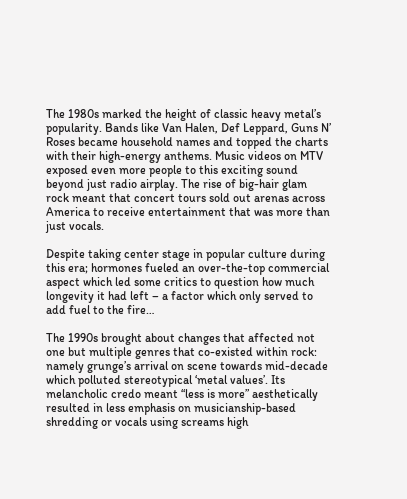The 1980s marked the height of classic heavy metal’s popularity. Bands like Van Halen, Def Leppard, Guns N’ Roses became household names and topped the charts with their high-energy anthems. Music videos on MTV exposed even more people to this exciting sound beyond just radio airplay. The rise of big-hair glam rock meant that concert tours sold out arenas across America to receive entertainment that was more than just vocals.

Despite taking center stage in popular culture during this era; hormones fueled an over-the-top commercial aspect which led some critics to question how much longevity it had left – a factor which only served to add fuel to the fire…

The 1990s brought about changes that affected not one but multiple genres that co-existed within rock: namely grunge’s arrival on scene towards mid-decade which polluted stereotypical ‘metal values’. Its melancholic credo meant “less is more” aesthetically resulted in less emphasis on musicianship-based shredding or vocals using screams high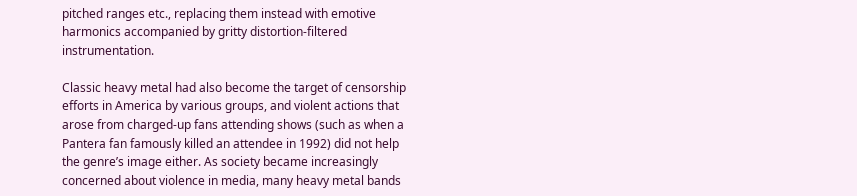pitched ranges etc., replacing them instead with emotive harmonics accompanied by gritty distortion-filtered instrumentation.

Classic heavy metal had also become the target of censorship efforts in America by various groups, and violent actions that arose from charged-up fans attending shows (such as when a Pantera fan famously killed an attendee in 1992) did not help the genre’s image either. As society became increasingly concerned about violence in media, many heavy metal bands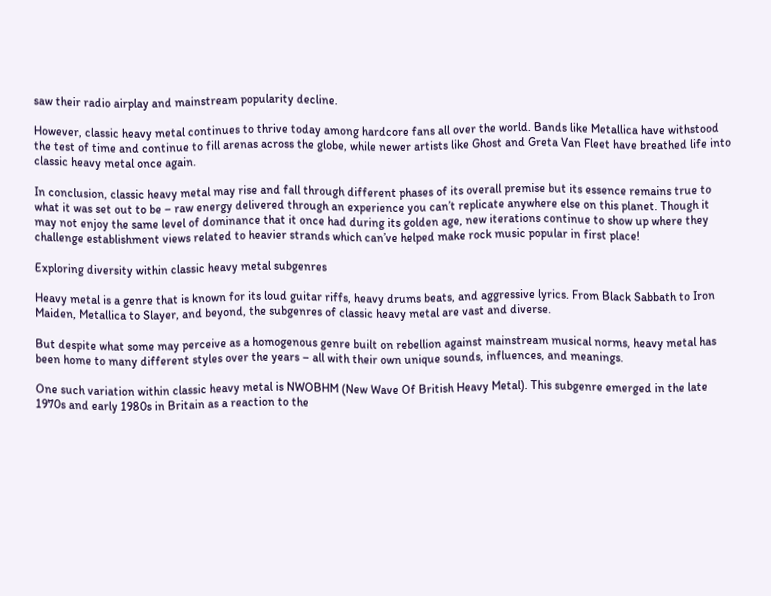saw their radio airplay and mainstream popularity decline.

However, classic heavy metal continues to thrive today among hardcore fans all over the world. Bands like Metallica have withstood the test of time and continue to fill arenas across the globe, while newer artists like Ghost and Greta Van Fleet have breathed life into classic heavy metal once again.

In conclusion, classic heavy metal may rise and fall through different phases of its overall premise but its essence remains true to what it was set out to be – raw energy delivered through an experience you can’t replicate anywhere else on this planet. Though it may not enjoy the same level of dominance that it once had during its golden age, new iterations continue to show up where they challenge establishment views related to heavier strands which can’ve helped make rock music popular in first place!

Exploring diversity within classic heavy metal subgenres

Heavy metal is a genre that is known for its loud guitar riffs, heavy drums beats, and aggressive lyrics. From Black Sabbath to Iron Maiden, Metallica to Slayer, and beyond, the subgenres of classic heavy metal are vast and diverse.

But despite what some may perceive as a homogenous genre built on rebellion against mainstream musical norms, heavy metal has been home to many different styles over the years – all with their own unique sounds, influences, and meanings.

One such variation within classic heavy metal is NWOBHM (New Wave Of British Heavy Metal). This subgenre emerged in the late 1970s and early 1980s in Britain as a reaction to the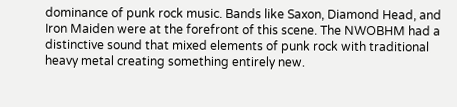dominance of punk rock music. Bands like Saxon, Diamond Head, and Iron Maiden were at the forefront of this scene. The NWOBHM had a distinctive sound that mixed elements of punk rock with traditional heavy metal creating something entirely new.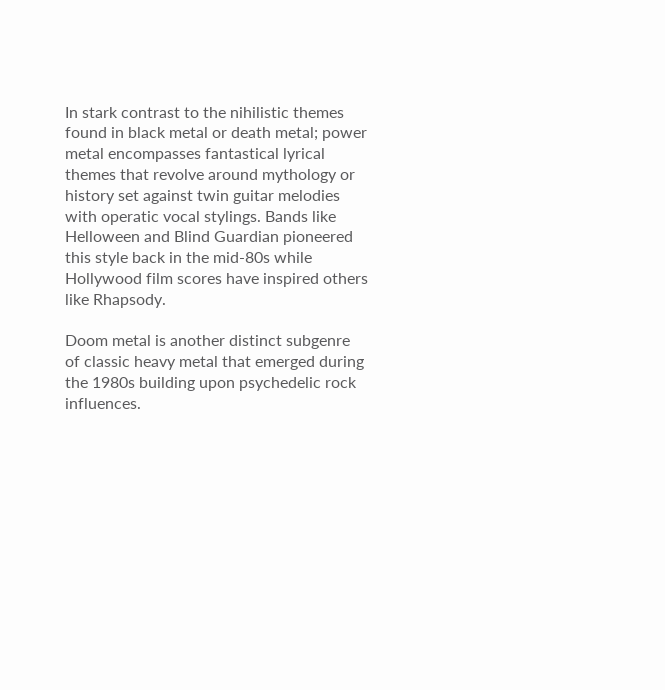In stark contrast to the nihilistic themes found in black metal or death metal; power metal encompasses fantastical lyrical themes that revolve around mythology or history set against twin guitar melodies with operatic vocal stylings. Bands like Helloween and Blind Guardian pioneered this style back in the mid-80s while Hollywood film scores have inspired others like Rhapsody.

Doom metal is another distinct subgenre of classic heavy metal that emerged during the 1980s building upon psychedelic rock influences.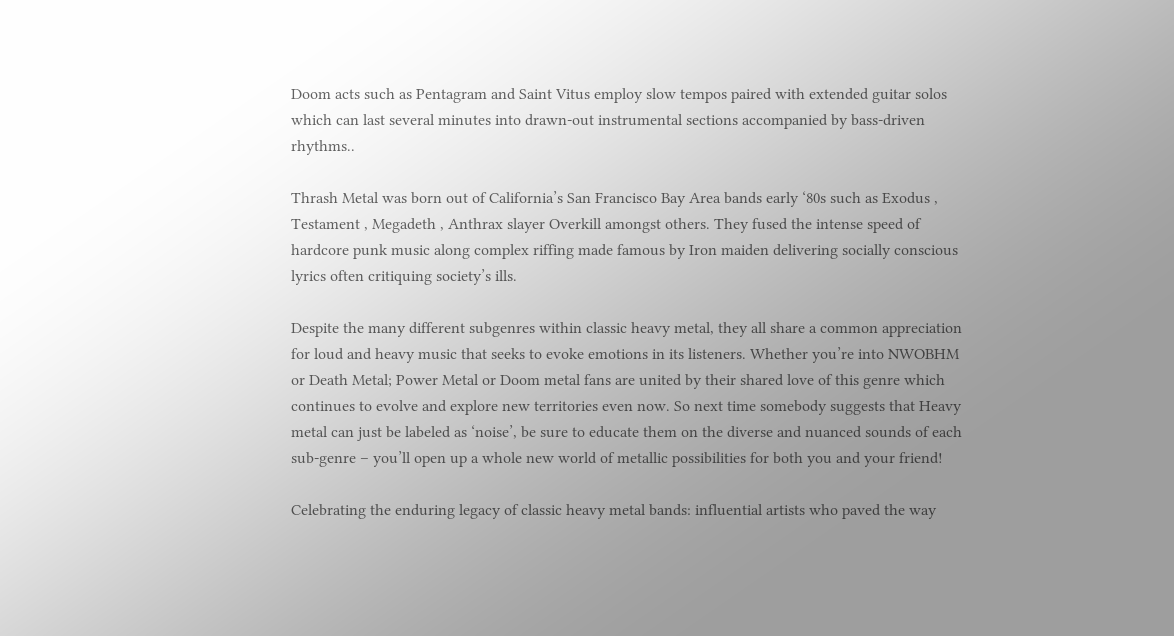Doom acts such as Pentagram and Saint Vitus employ slow tempos paired with extended guitar solos which can last several minutes into drawn-out instrumental sections accompanied by bass-driven rhythms..

Thrash Metal was born out of California’s San Francisco Bay Area bands early ‘80s such as Exodus , Testament , Megadeth , Anthrax slayer Overkill amongst others. They fused the intense speed of hardcore punk music along complex riffing made famous by Iron maiden delivering socially conscious lyrics often critiquing society’s ills.

Despite the many different subgenres within classic heavy metal, they all share a common appreciation for loud and heavy music that seeks to evoke emotions in its listeners. Whether you’re into NWOBHM or Death Metal; Power Metal or Doom metal fans are united by their shared love of this genre which continues to evolve and explore new territories even now. So next time somebody suggests that Heavy metal can just be labeled as ‘noise’, be sure to educate them on the diverse and nuanced sounds of each sub-genre – you’ll open up a whole new world of metallic possibilities for both you and your friend!

Celebrating the enduring legacy of classic heavy metal bands: influential artists who paved the way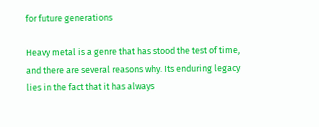for future generations

Heavy metal is a genre that has stood the test of time, and there are several reasons why. Its enduring legacy lies in the fact that it has always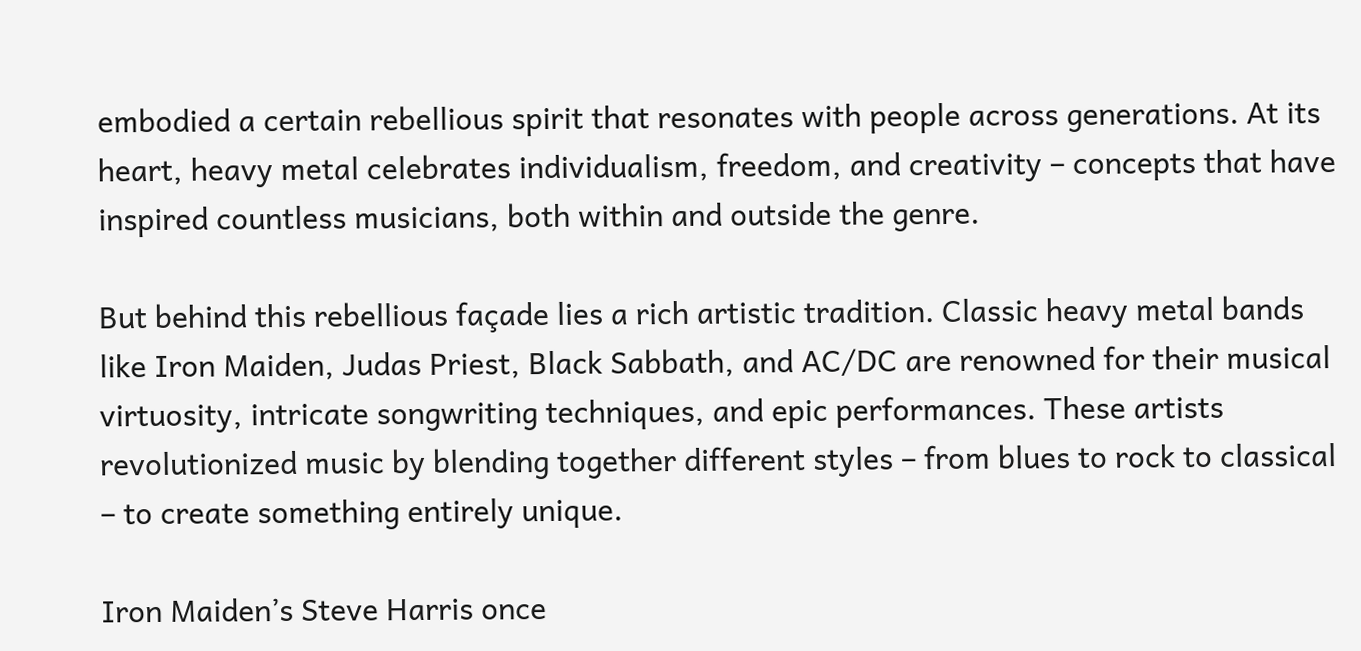embodied a certain rebellious spirit that resonates with people across generations. At its heart, heavy metal celebrates individualism, freedom, and creativity – concepts that have inspired countless musicians, both within and outside the genre.

But behind this rebellious façade lies a rich artistic tradition. Classic heavy metal bands like Iron Maiden, Judas Priest, Black Sabbath, and AC/DC are renowned for their musical virtuosity, intricate songwriting techniques, and epic performances. These artists revolutionized music by blending together different styles – from blues to rock to classical – to create something entirely unique.

Iron Maiden’s Steve Harris once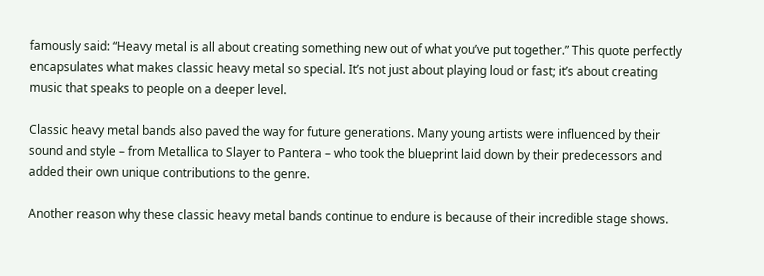famously said: “Heavy metal is all about creating something new out of what you’ve put together.” This quote perfectly encapsulates what makes classic heavy metal so special. It’s not just about playing loud or fast; it’s about creating music that speaks to people on a deeper level.

Classic heavy metal bands also paved the way for future generations. Many young artists were influenced by their sound and style – from Metallica to Slayer to Pantera – who took the blueprint laid down by their predecessors and added their own unique contributions to the genre.

Another reason why these classic heavy metal bands continue to endure is because of their incredible stage shows.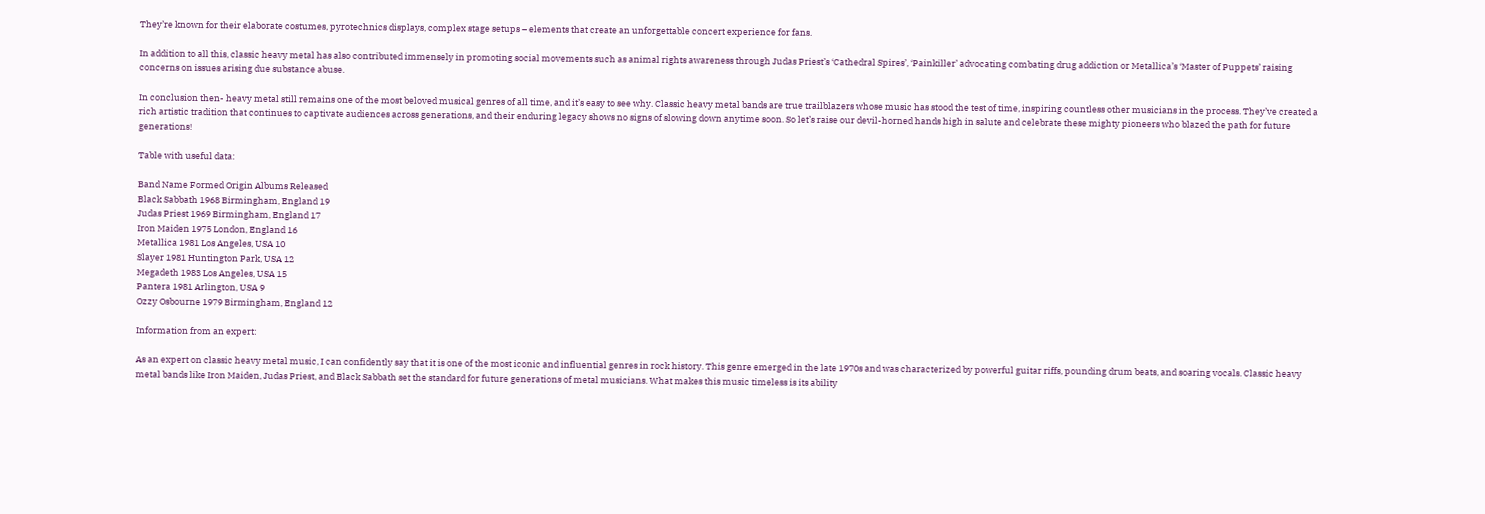They’re known for their elaborate costumes, pyrotechnics displays, complex stage setups – elements that create an unforgettable concert experience for fans.

In addition to all this, classic heavy metal has also contributed immensely in promoting social movements such as animal rights awareness through Judas Priest’s ‘Cathedral Spires’, ‘Painkiller’ advocating combating drug addiction or Metallica’s ‘Master of Puppets’ raising concerns on issues arising due substance abuse.

In conclusion then- heavy metal still remains one of the most beloved musical genres of all time, and it’s easy to see why. Classic heavy metal bands are true trailblazers whose music has stood the test of time, inspiring countless other musicians in the process. They’ve created a rich artistic tradition that continues to captivate audiences across generations, and their enduring legacy shows no signs of slowing down anytime soon. So let’s raise our devil-horned hands high in salute and celebrate these mighty pioneers who blazed the path for future generations!

Table with useful data:

Band Name Formed Origin Albums Released
Black Sabbath 1968 Birmingham, England 19
Judas Priest 1969 Birmingham, England 17
Iron Maiden 1975 London, England 16
Metallica 1981 Los Angeles, USA 10
Slayer 1981 Huntington Park, USA 12
Megadeth 1983 Los Angeles, USA 15
Pantera 1981 Arlington, USA 9
Ozzy Osbourne 1979 Birmingham, England 12

Information from an expert:

As an expert on classic heavy metal music, I can confidently say that it is one of the most iconic and influential genres in rock history. This genre emerged in the late 1970s and was characterized by powerful guitar riffs, pounding drum beats, and soaring vocals. Classic heavy metal bands like Iron Maiden, Judas Priest, and Black Sabbath set the standard for future generations of metal musicians. What makes this music timeless is its ability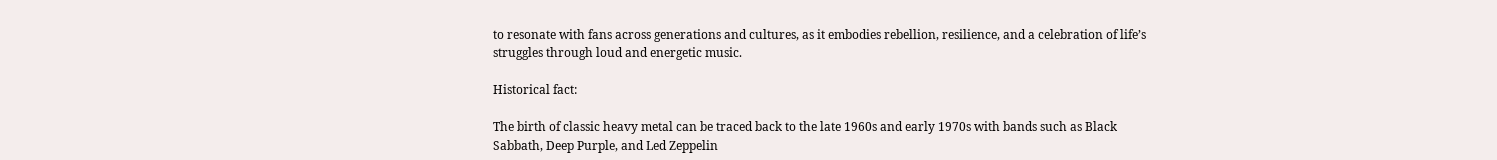to resonate with fans across generations and cultures, as it embodies rebellion, resilience, and a celebration of life’s struggles through loud and energetic music.

Historical fact:

The birth of classic heavy metal can be traced back to the late 1960s and early 1970s with bands such as Black Sabbath, Deep Purple, and Led Zeppelin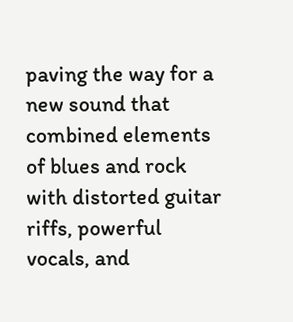paving the way for a new sound that combined elements of blues and rock with distorted guitar riffs, powerful vocals, and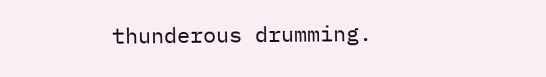thunderous drumming.